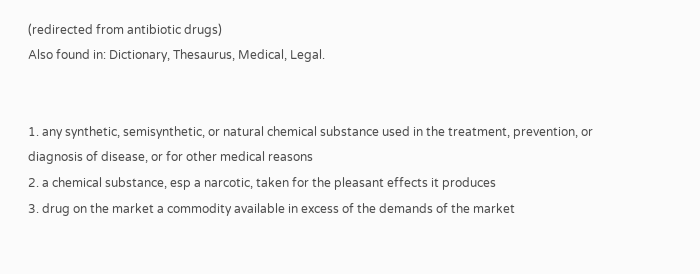(redirected from antibiotic drugs)
Also found in: Dictionary, Thesaurus, Medical, Legal.


1. any synthetic, semisynthetic, or natural chemical substance used in the treatment, prevention, or diagnosis of disease, or for other medical reasons
2. a chemical substance, esp a narcotic, taken for the pleasant effects it produces
3. drug on the market a commodity available in excess of the demands of the market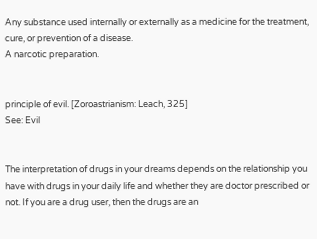Any substance used internally or externally as a medicine for the treatment, cure, or prevention of a disease.
A narcotic preparation.


principle of evil. [Zoroastrianism: Leach, 325]
See: Evil


The interpretation of drugs in your dreams depends on the relationship you have with drugs in your daily life and whether they are doctor prescribed or not. If you are a drug user, then the drugs are an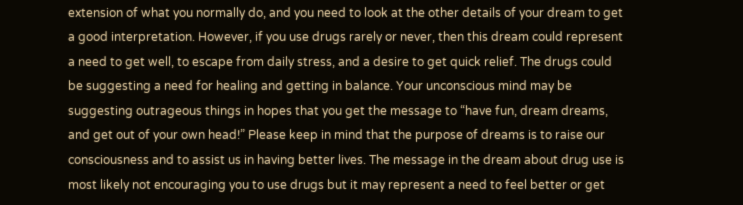extension of what you normally do, and you need to look at the other details of your dream to get a good interpretation. However, if you use drugs rarely or never, then this dream could represent a need to get well, to escape from daily stress, and a desire to get quick relief. The drugs could be suggesting a need for healing and getting in balance. Your unconscious mind may be suggesting outrageous things in hopes that you get the message to “have fun, dream dreams, and get out of your own head!” Please keep in mind that the purpose of dreams is to raise our consciousness and to assist us in having better lives. The message in the dream about drug use is most likely not encouraging you to use drugs but it may represent a need to feel better or get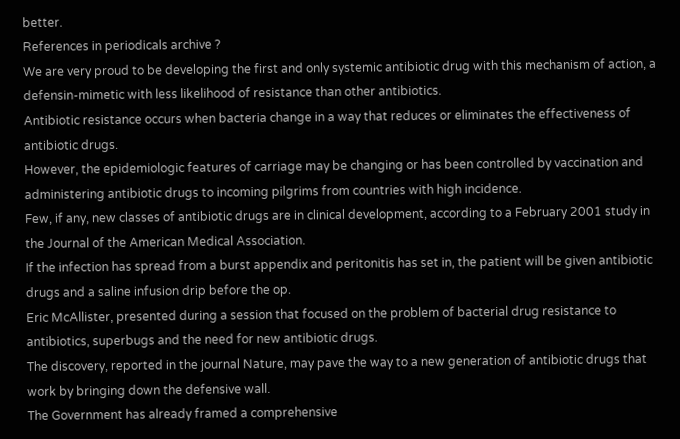better.
References in periodicals archive ?
We are very proud to be developing the first and only systemic antibiotic drug with this mechanism of action, a defensin-mimetic with less likelihood of resistance than other antibiotics.
Antibiotic resistance occurs when bacteria change in a way that reduces or eliminates the effectiveness of antibiotic drugs.
However, the epidemiologic features of carriage may be changing or has been controlled by vaccination and administering antibiotic drugs to incoming pilgrims from countries with high incidence.
Few, if any, new classes of antibiotic drugs are in clinical development, according to a February 2001 study in the Journal of the American Medical Association.
If the infection has spread from a burst appendix and peritonitis has set in, the patient will be given antibiotic drugs and a saline infusion drip before the op.
Eric McAllister, presented during a session that focused on the problem of bacterial drug resistance to antibiotics, superbugs and the need for new antibiotic drugs.
The discovery, reported in the journal Nature, may pave the way to a new generation of antibiotic drugs that work by bringing down the defensive wall.
The Government has already framed a comprehensive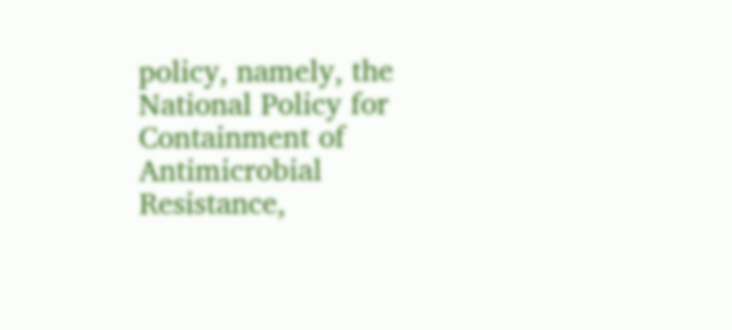policy, namely, the National Policy for Containment of Antimicrobial Resistance,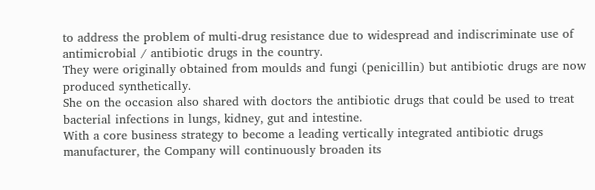to address the problem of multi-drug resistance due to widespread and indiscriminate use of antimicrobial / antibiotic drugs in the country.
They were originally obtained from moulds and fungi (penicillin) but antibiotic drugs are now produced synthetically.
She on the occasion also shared with doctors the antibiotic drugs that could be used to treat bacterial infections in lungs, kidney, gut and intestine.
With a core business strategy to become a leading vertically integrated antibiotic drugs manufacturer, the Company will continuously broaden its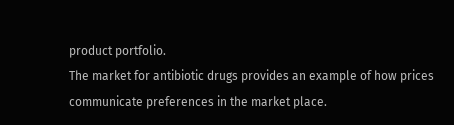product portfolio.
The market for antibiotic drugs provides an example of how prices communicate preferences in the market place.